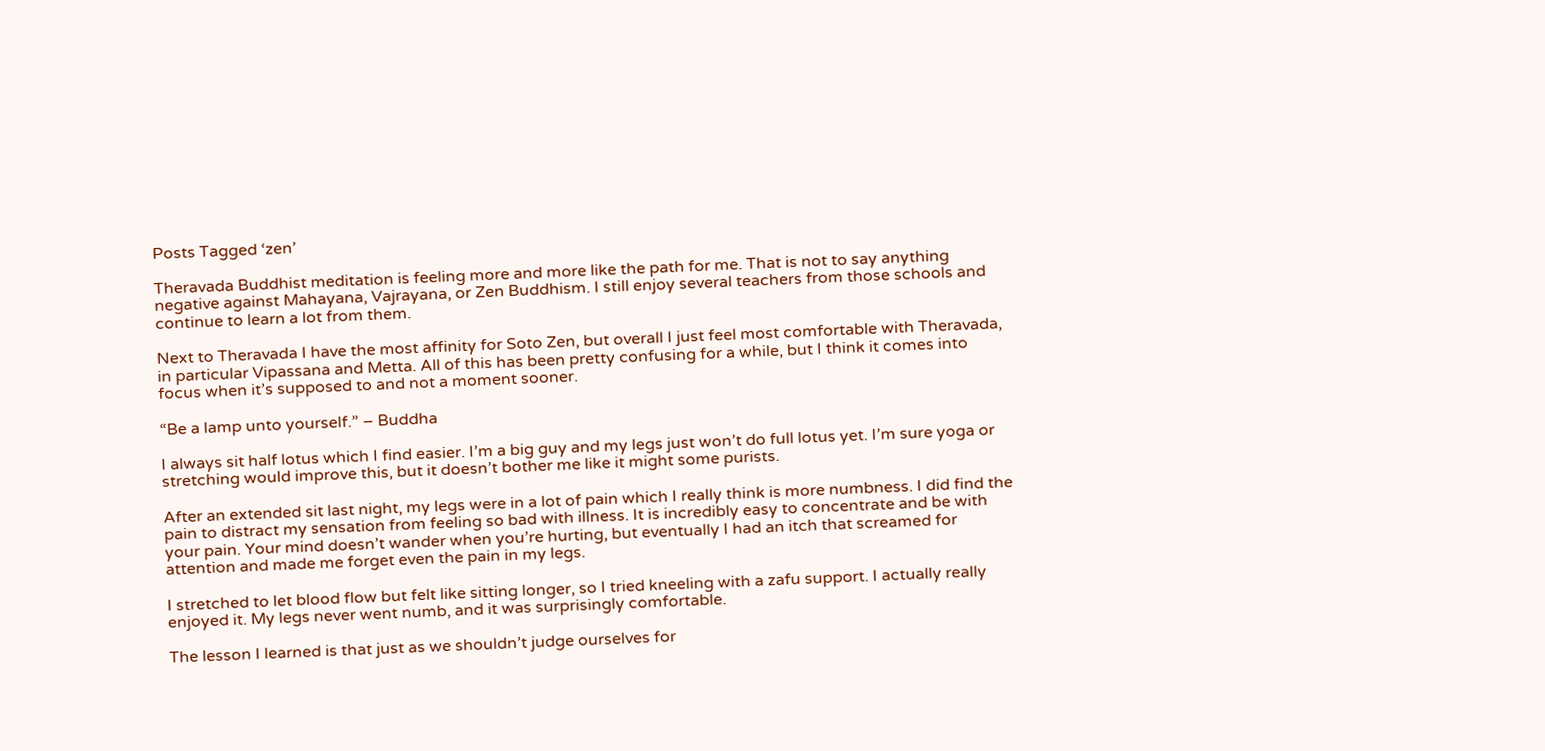Posts Tagged ‘zen’

Theravada Buddhist meditation is feeling more and more like the path for me. That is not to say anything negative against Mahayana, Vajrayana, or Zen Buddhism. I still enjoy several teachers from those schools and continue to learn a lot from them.

Next to Theravada I have the most affinity for Soto Zen, but overall I just feel most comfortable with Theravada, in particular Vipassana and Metta. All of this has been pretty confusing for a while, but I think it comes into focus when it’s supposed to and not a moment sooner.

“Be a lamp unto yourself.” – Buddha

I always sit half lotus which I find easier. I’m a big guy and my legs just won’t do full lotus yet. I’m sure yoga or stretching would improve this, but it doesn’t bother me like it might some purists.

After an extended sit last night, my legs were in a lot of pain which I really think is more numbness. I did find the pain to distract my sensation from feeling so bad with illness. It is incredibly easy to concentrate and be with your pain. Your mind doesn’t wander when you’re hurting, but eventually I had an itch that screamed for attention and made me forget even the pain in my legs.

I stretched to let blood flow but felt like sitting longer, so I tried kneeling with a zafu support. I actually really enjoyed it. My legs never went numb, and it was surprisingly comfortable.

The lesson I learned is that just as we shouldn’t judge ourselves for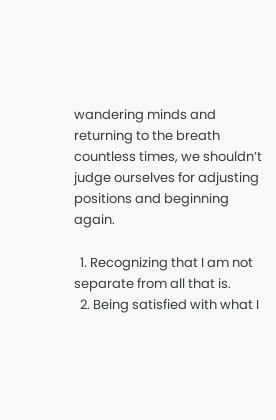wandering minds and returning to the breath countless times, we shouldn’t judge ourselves for adjusting positions and beginning again.

  1. Recognizing that I am not separate from all that is.
  2. Being satisfied with what I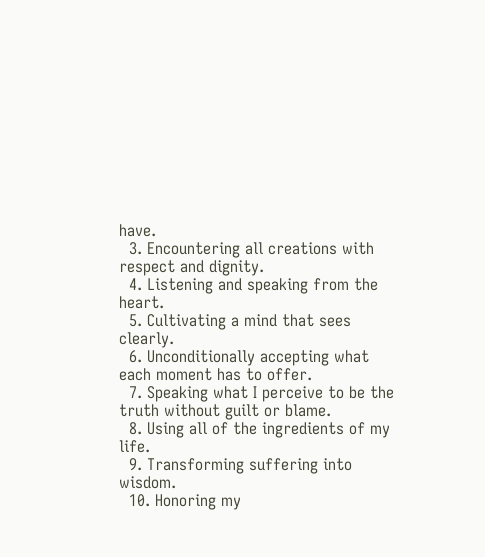have.
  3. Encountering all creations with respect and dignity.
  4. Listening and speaking from the heart.
  5. Cultivating a mind that sees clearly.
  6. Unconditionally accepting what each moment has to offer.
  7. Speaking what I perceive to be the truth without guilt or blame.
  8. Using all of the ingredients of my life.
  9. Transforming suffering into wisdom.
  10. Honoring my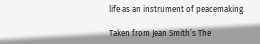life as an instrument of peacemaking.

Taken from Jean Smith’s The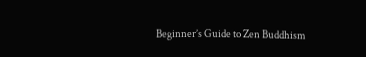Beginner’s Guide to Zen Buddhism